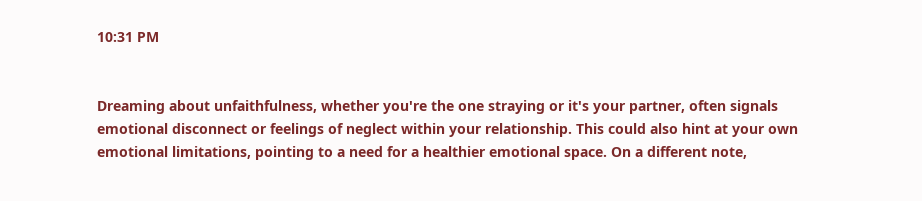10:31 PM


Dreaming about unfaithfulness, whether you're the one straying or it's your partner, often signals emotional disconnect or feelings of neglect within your relationship. This could also hint at your own emotional limitations, pointing to a need for a healthier emotional space. On a different note,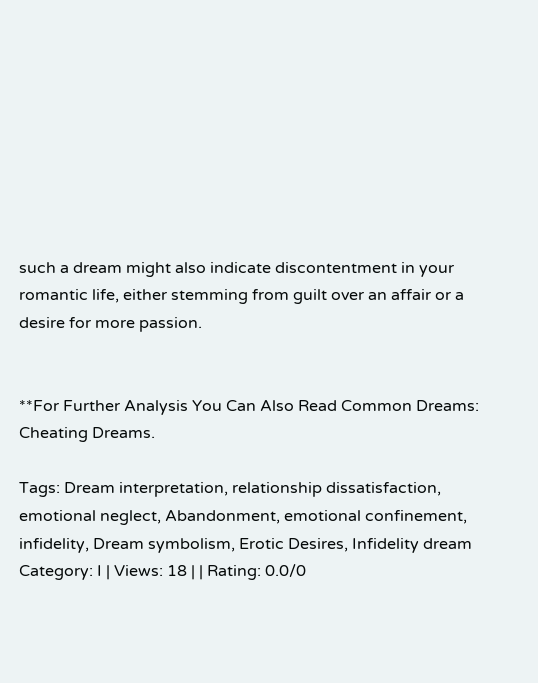such a dream might also indicate discontentment in your romantic life, either stemming from guilt over an affair or a desire for more passion.


**For Further Analysis You Can Also Read Common Dreams: Cheating Dreams.

Tags: Dream interpretation, relationship dissatisfaction, emotional neglect, Abandonment, emotional confinement, infidelity, Dream symbolism, Erotic Desires, Infidelity dream
Category: I | Views: 18 | | Rating: 0.0/0